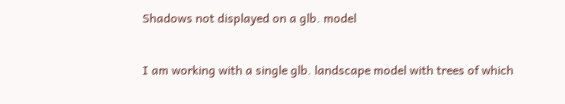Shadows not displayed on a glb. model


I am working with a single glb. landscape model with trees of which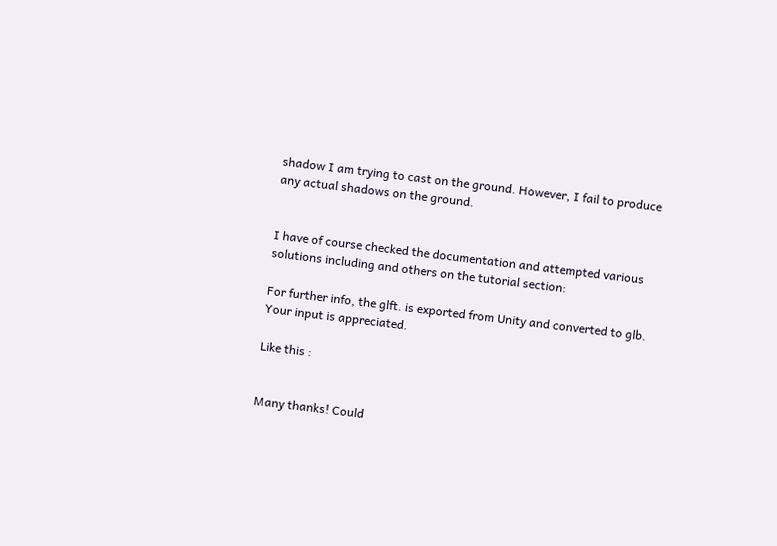shadow I am trying to cast on the ground. However, I fail to produce any actual shadows on the ground.


I have of course checked the documentation and attempted various solutions including and others on the tutorial section:

For further info, the glft. is exported from Unity and converted to glb.
Your input is appreciated.

Like this :


Many thanks! Could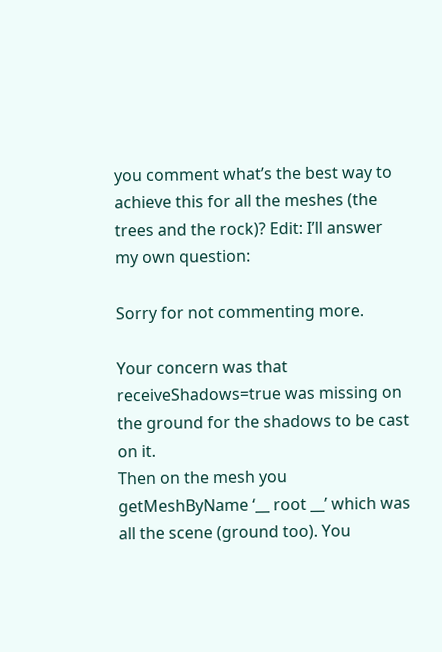you comment what’s the best way to achieve this for all the meshes (the trees and the rock)? Edit: I’ll answer my own question:

Sorry for not commenting more.

Your concern was that receiveShadows=true was missing on the ground for the shadows to be cast on it.
Then on the mesh you getMeshByName ‘__ root __’ which was all the scene (ground too). You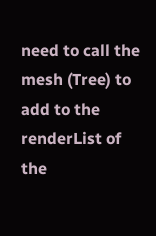need to call the mesh (Tree) to add to the renderList of the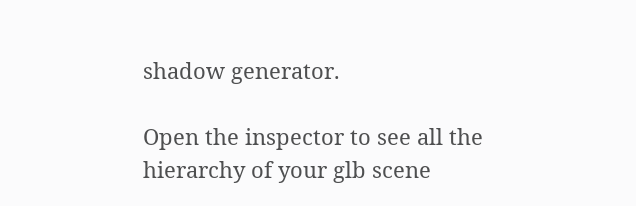shadow generator.

Open the inspector to see all the hierarchy of your glb scene